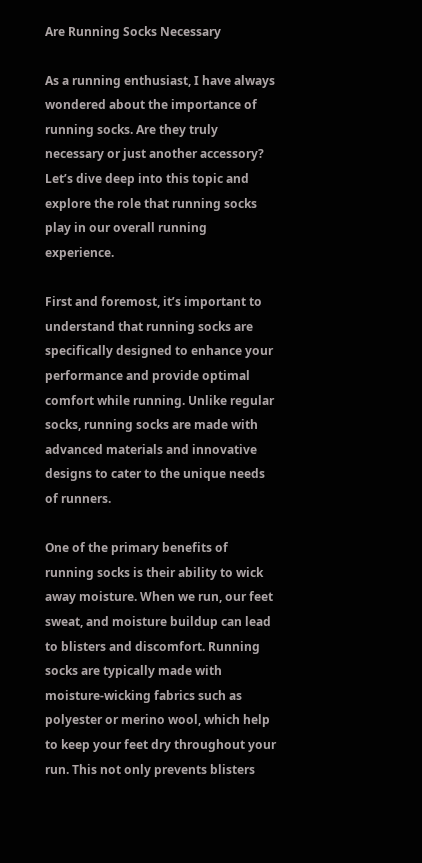Are Running Socks Necessary

As a running enthusiast, I have always wondered about the importance of running socks. Are they truly necessary or just another accessory? Let’s dive deep into this topic and explore the role that running socks play in our overall running experience.

First and foremost, it’s important to understand that running socks are specifically designed to enhance your performance and provide optimal comfort while running. Unlike regular socks, running socks are made with advanced materials and innovative designs to cater to the unique needs of runners.

One of the primary benefits of running socks is their ability to wick away moisture. When we run, our feet sweat, and moisture buildup can lead to blisters and discomfort. Running socks are typically made with moisture-wicking fabrics such as polyester or merino wool, which help to keep your feet dry throughout your run. This not only prevents blisters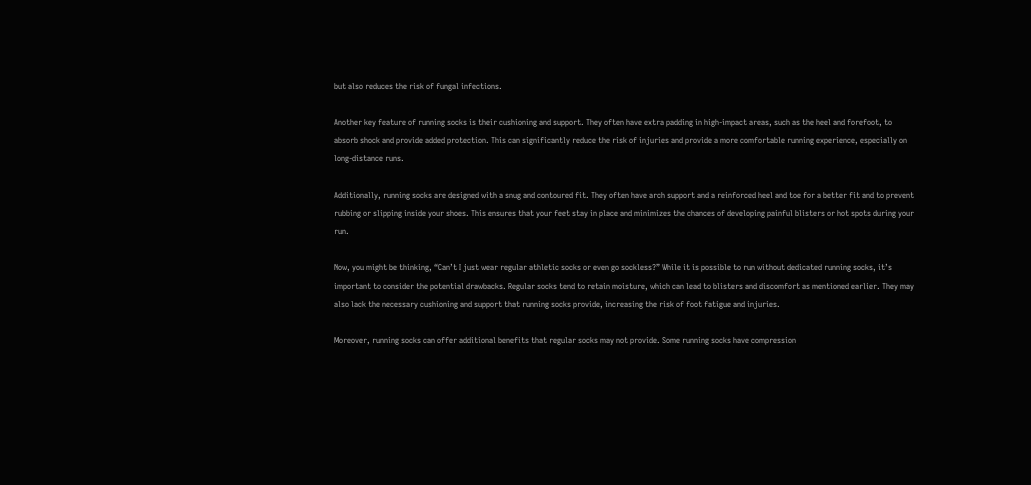but also reduces the risk of fungal infections.

Another key feature of running socks is their cushioning and support. They often have extra padding in high-impact areas, such as the heel and forefoot, to absorb shock and provide added protection. This can significantly reduce the risk of injuries and provide a more comfortable running experience, especially on long-distance runs.

Additionally, running socks are designed with a snug and contoured fit. They often have arch support and a reinforced heel and toe for a better fit and to prevent rubbing or slipping inside your shoes. This ensures that your feet stay in place and minimizes the chances of developing painful blisters or hot spots during your run.

Now, you might be thinking, “Can’t I just wear regular athletic socks or even go sockless?” While it is possible to run without dedicated running socks, it’s important to consider the potential drawbacks. Regular socks tend to retain moisture, which can lead to blisters and discomfort as mentioned earlier. They may also lack the necessary cushioning and support that running socks provide, increasing the risk of foot fatigue and injuries.

Moreover, running socks can offer additional benefits that regular socks may not provide. Some running socks have compression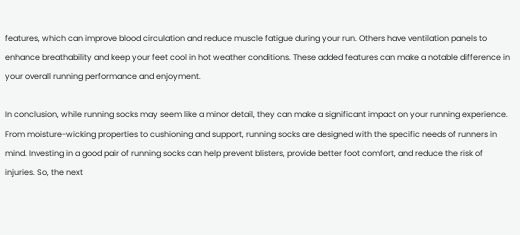features, which can improve blood circulation and reduce muscle fatigue during your run. Others have ventilation panels to enhance breathability and keep your feet cool in hot weather conditions. These added features can make a notable difference in your overall running performance and enjoyment.

In conclusion, while running socks may seem like a minor detail, they can make a significant impact on your running experience. From moisture-wicking properties to cushioning and support, running socks are designed with the specific needs of runners in mind. Investing in a good pair of running socks can help prevent blisters, provide better foot comfort, and reduce the risk of injuries. So, the next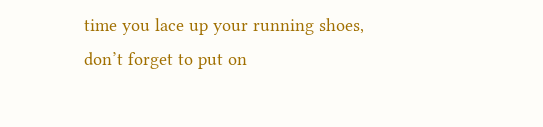time you lace up your running shoes, don’t forget to put on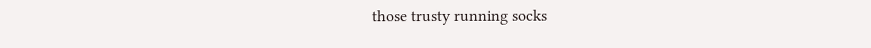those trusty running socks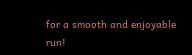for a smooth and enjoyable run!